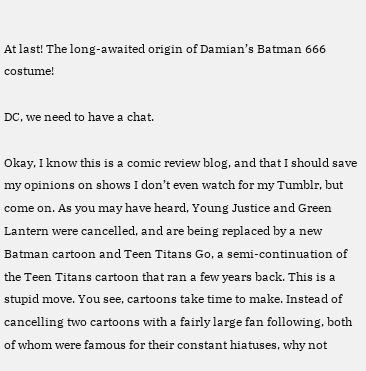At last! The long-awaited origin of Damian’s Batman 666 costume!

DC, we need to have a chat.

Okay, I know this is a comic review blog, and that I should save my opinions on shows I don’t even watch for my Tumblr, but come on. As you may have heard, Young Justice and Green Lantern were cancelled, and are being replaced by a new Batman cartoon and Teen Titans Go, a semi-continuation of the Teen Titans cartoon that ran a few years back. This is a stupid move. You see, cartoons take time to make. Instead of cancelling two cartoons with a fairly large fan following, both of whom were famous for their constant hiatuses, why not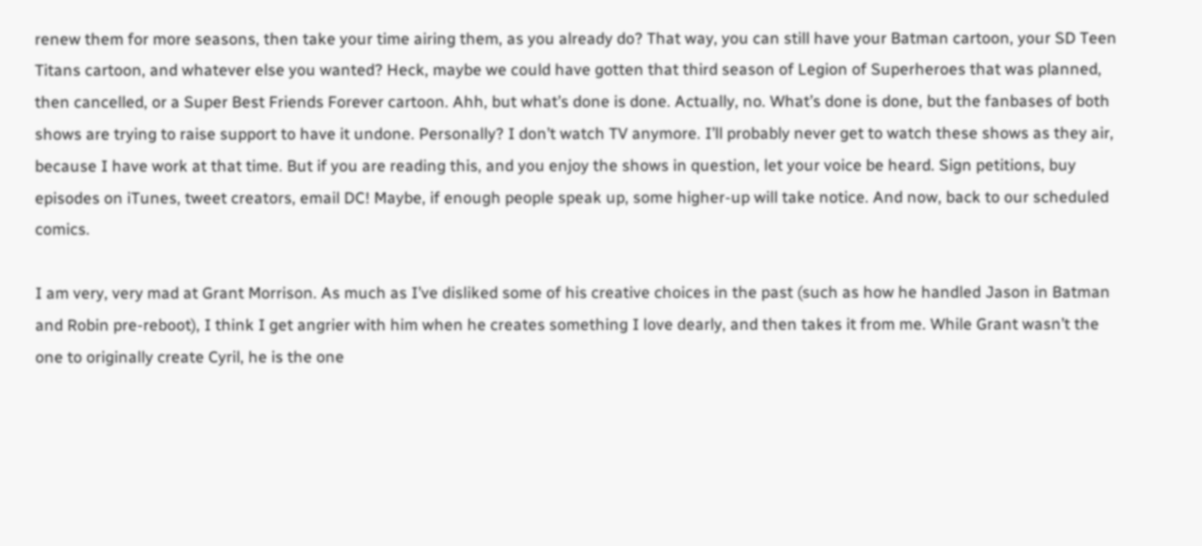renew them for more seasons, then take your time airing them, as you already do? That way, you can still have your Batman cartoon, your SD Teen Titans cartoon, and whatever else you wanted? Heck, maybe we could have gotten that third season of Legion of Superheroes that was planned, then cancelled, or a Super Best Friends Forever cartoon. Ahh, but what’s done is done. Actually, no. What’s done is done, but the fanbases of both shows are trying to raise support to have it undone. Personally? I don’t watch TV anymore. I’ll probably never get to watch these shows as they air, because I have work at that time. But if you are reading this, and you enjoy the shows in question, let your voice be heard. Sign petitions, buy episodes on iTunes, tweet creators, email DC! Maybe, if enough people speak up, some higher-up will take notice. And now, back to our scheduled comics.

I am very, very mad at Grant Morrison. As much as I’ve disliked some of his creative choices in the past (such as how he handled Jason in Batman and Robin pre-reboot), I think I get angrier with him when he creates something I love dearly, and then takes it from me. While Grant wasn’t the one to originally create Cyril, he is the one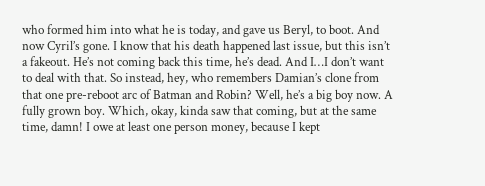who formed him into what he is today, and gave us Beryl, to boot. And now Cyril’s gone. I know that his death happened last issue, but this isn’t a fakeout. He’s not coming back this time, he’s dead. And I…I don’t want to deal with that. So instead, hey, who remembers Damian’s clone from that one pre-reboot arc of Batman and Robin? Well, he’s a big boy now. A fully grown boy. Which, okay, kinda saw that coming, but at the same time, damn! I owe at least one person money, because I kept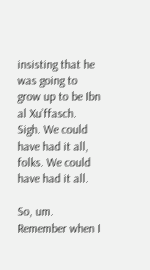insisting that he was going to grow up to be Ibn al Xu’ffasch. Sigh. We could have had it all, folks. We could have had it all.

So, um. Remember when I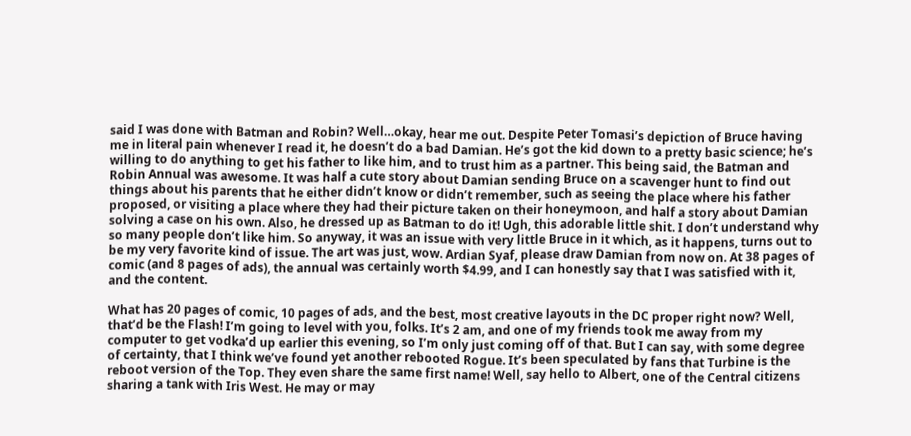said I was done with Batman and Robin? Well…okay, hear me out. Despite Peter Tomasi’s depiction of Bruce having me in literal pain whenever I read it, he doesn’t do a bad Damian. He’s got the kid down to a pretty basic science; he’s willing to do anything to get his father to like him, and to trust him as a partner. This being said, the Batman and Robin Annual was awesome. It was half a cute story about Damian sending Bruce on a scavenger hunt to find out things about his parents that he either didn’t know or didn’t remember, such as seeing the place where his father proposed, or visiting a place where they had their picture taken on their honeymoon, and half a story about Damian solving a case on his own. Also, he dressed up as Batman to do it! Ugh, this adorable little shit. I don’t understand why so many people don’t like him. So anyway, it was an issue with very little Bruce in it which, as it happens, turns out to be my very favorite kind of issue. The art was just, wow. Ardian Syaf, please draw Damian from now on. At 38 pages of comic (and 8 pages of ads), the annual was certainly worth $4.99, and I can honestly say that I was satisfied with it, and the content.

What has 20 pages of comic, 10 pages of ads, and the best, most creative layouts in the DC proper right now? Well, that’d be the Flash! I’m going to level with you, folks. It’s 2 am, and one of my friends took me away from my computer to get vodka’d up earlier this evening, so I’m only just coming off of that. But I can say, with some degree of certainty, that I think we’ve found yet another rebooted Rogue. It’s been speculated by fans that Turbine is the reboot version of the Top. They even share the same first name! Well, say hello to Albert, one of the Central citizens sharing a tank with Iris West. He may or may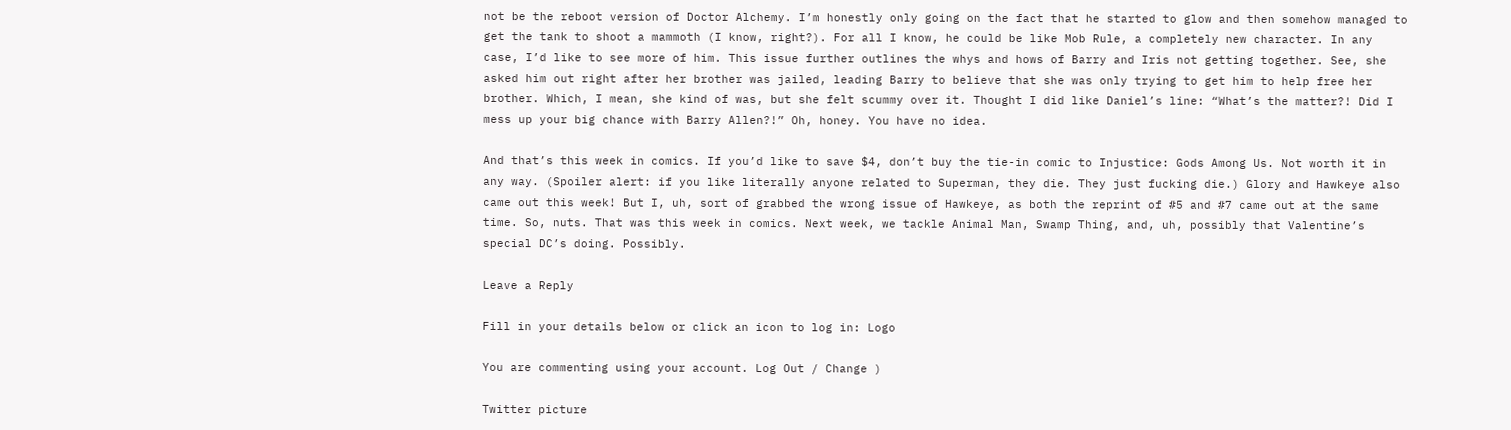not be the reboot version of Doctor Alchemy. I’m honestly only going on the fact that he started to glow and then somehow managed to get the tank to shoot a mammoth (I know, right?). For all I know, he could be like Mob Rule, a completely new character. In any case, I’d like to see more of him. This issue further outlines the whys and hows of Barry and Iris not getting together. See, she asked him out right after her brother was jailed, leading Barry to believe that she was only trying to get him to help free her brother. Which, I mean, she kind of was, but she felt scummy over it. Thought I did like Daniel’s line: “What’s the matter?! Did I mess up your big chance with Barry Allen?!” Oh, honey. You have no idea.

And that’s this week in comics. If you’d like to save $4, don’t buy the tie-in comic to Injustice: Gods Among Us. Not worth it in any way. (Spoiler alert: if you like literally anyone related to Superman, they die. They just fucking die.) Glory and Hawkeye also came out this week! But I, uh, sort of grabbed the wrong issue of Hawkeye, as both the reprint of #5 and #7 came out at the same time. So, nuts. That was this week in comics. Next week, we tackle Animal Man, Swamp Thing, and, uh, possibly that Valentine’s special DC’s doing. Possibly.

Leave a Reply

Fill in your details below or click an icon to log in: Logo

You are commenting using your account. Log Out / Change )

Twitter picture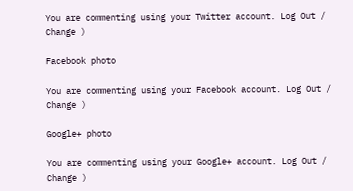You are commenting using your Twitter account. Log Out / Change )

Facebook photo

You are commenting using your Facebook account. Log Out / Change )

Google+ photo

You are commenting using your Google+ account. Log Out / Change )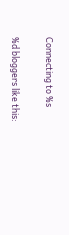Connecting to %s

%d bloggers like this: